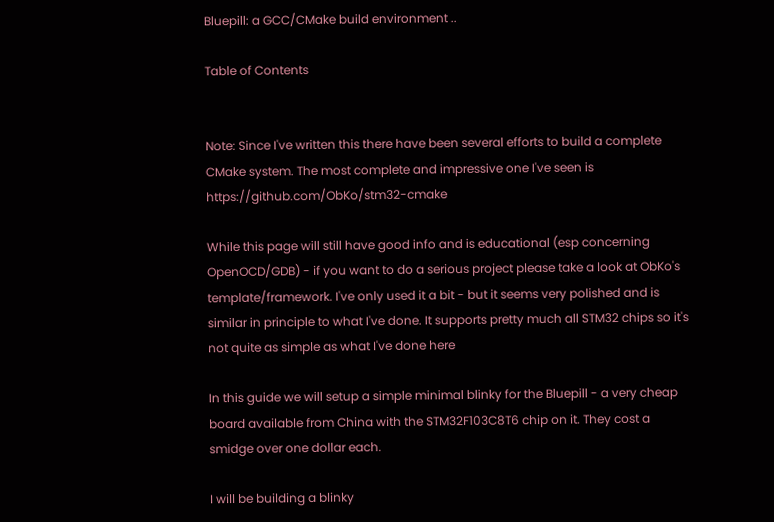Bluepill: a GCC/CMake build environment ..

Table of Contents


Note: Since I've written this there have been several efforts to build a complete CMake system. The most complete and impressive one I've seen is https://github.com/ObKo/stm32-cmake

While this page will still have good info and is educational (esp concerning OpenOCD/GDB) - if you want to do a serious project please take a look at ObKo's template/framework. I've only used it a bit - but it seems very polished and is similar in principle to what I've done. It supports pretty much all STM32 chips so it's not quite as simple as what I've done here

In this guide we will setup a simple minimal blinky for the Bluepill - a very cheap board available from China with the STM32F103C8T6 chip on it. They cost a smidge over one dollar each.

I will be building a blinky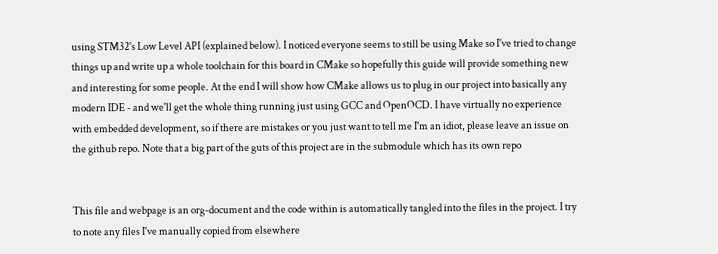using STM32's Low Level API (explained below). I noticed everyone seems to still be using Make so I've tried to change things up and write up a whole toolchain for this board in CMake so hopefully this guide will provide something new and interesting for some people. At the end I will show how CMake allows us to plug in our project into basically any modern IDE - and we'll get the whole thing running just using GCC and OpenOCD. I have virtually no experience with embedded development, so if there are mistakes or you just want to tell me I'm an idiot, please leave an issue on the github repo. Note that a big part of the guts of this project are in the submodule which has its own repo


This file and webpage is an org-document and the code within is automatically tangled into the files in the project. I try to note any files I've manually copied from elsewhere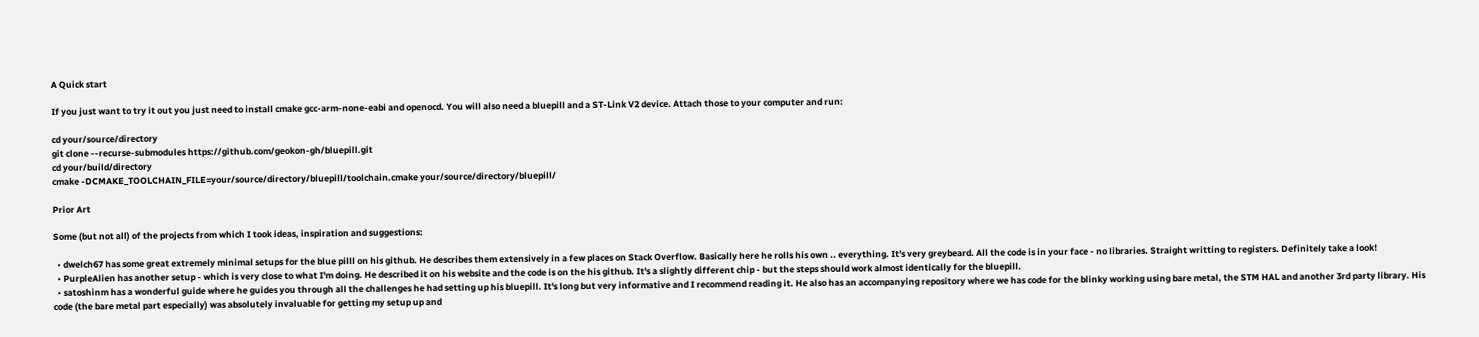A Quick start

If you just want to try it out you just need to install cmake gcc-arm-none-eabi and openocd. You will also need a bluepill and a ST-Link V2 device. Attach those to your computer and run:

cd your/source/directory
git clone --recurse-submodules https://github.com/geokon-gh/bluepill.git
cd your/build/directory
cmake -DCMAKE_TOOLCHAIN_FILE=your/source/directory/bluepill/toolchain.cmake your/source/directory/bluepill/

Prior Art

Some (but not all) of the projects from which I took ideas, inspiration and suggestions:

  • dwelch67 has some great extremely minimal setups for the blue pilll on his github. He describes them extensively in a few places on Stack Overflow. Basically here he rolls his own .. everything. It's very greybeard. All the code is in your face - no libraries. Straight writting to registers. Definitely take a look!
  • PurpleAlien has another setup - which is very close to what I'm doing. He described it on his website and the code is on the his github. It's a slightly different chip - but the steps should work almost identically for the bluepill.
  • satoshinm has a wonderful guide where he guides you through all the challenges he had setting up his bluepill. It's long but very informative and I recommend reading it. He also has an accompanying repository where we has code for the blinky working using bare metal, the STM HAL and another 3rd party library. His code (the bare metal part especially) was absolutely invaluable for getting my setup up and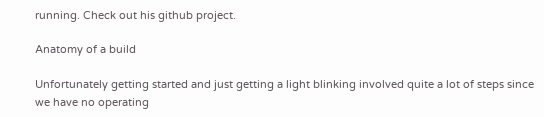running. Check out his github project.

Anatomy of a build

Unfortunately getting started and just getting a light blinking involved quite a lot of steps since we have no operating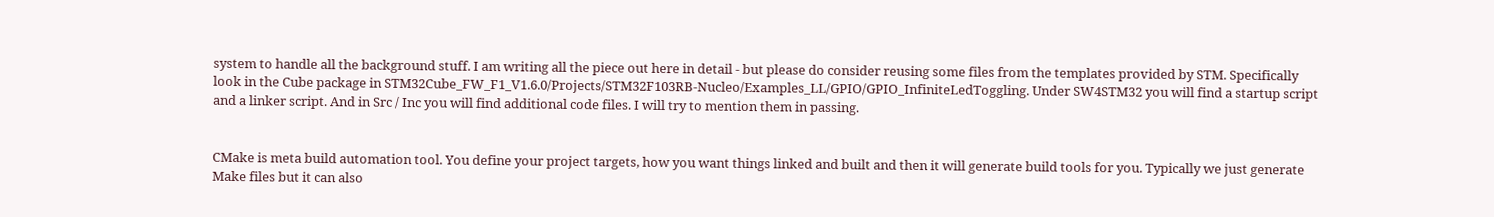system to handle all the background stuff. I am writing all the piece out here in detail - but please do consider reusing some files from the templates provided by STM. Specifically look in the Cube package in STM32Cube_FW_F1_V1.6.0/Projects/STM32F103RB-Nucleo/Examples_LL/GPIO/GPIO_InfiniteLedToggling. Under SW4STM32 you will find a startup script and a linker script. And in Src / Inc you will find additional code files. I will try to mention them in passing.


CMake is meta build automation tool. You define your project targets, how you want things linked and built and then it will generate build tools for you. Typically we just generate Make files but it can also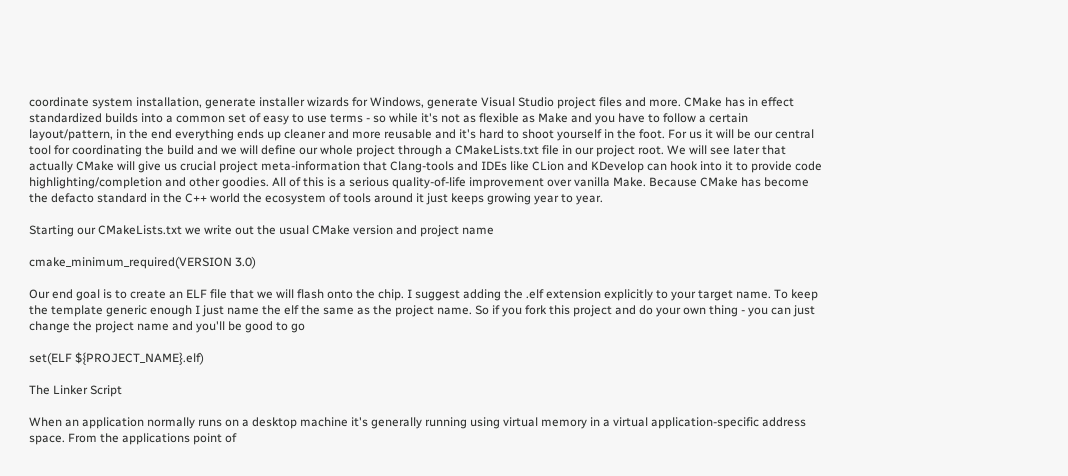coordinate system installation, generate installer wizards for Windows, generate Visual Studio project files and more. CMake has in effect standardized builds into a common set of easy to use terms - so while it's not as flexible as Make and you have to follow a certain layout/pattern, in the end everything ends up cleaner and more reusable and it's hard to shoot yourself in the foot. For us it will be our central tool for coordinating the build and we will define our whole project through a CMakeLists.txt file in our project root. We will see later that actually CMake will give us crucial project meta-information that Clang-tools and IDEs like CLion and KDevelop can hook into it to provide code highlighting/completion and other goodies. All of this is a serious quality-of-life improvement over vanilla Make. Because CMake has become the defacto standard in the C++ world the ecosystem of tools around it just keeps growing year to year.

Starting our CMakeLists.txt we write out the usual CMake version and project name

cmake_minimum_required(VERSION 3.0)

Our end goal is to create an ELF file that we will flash onto the chip. I suggest adding the .elf extension explicitly to your target name. To keep the template generic enough I just name the elf the same as the project name. So if you fork this project and do your own thing - you can just change the project name and you'll be good to go

set(ELF ${PROJECT_NAME}.elf)

The Linker Script

When an application normally runs on a desktop machine it's generally running using virtual memory in a virtual application-specific address space. From the applications point of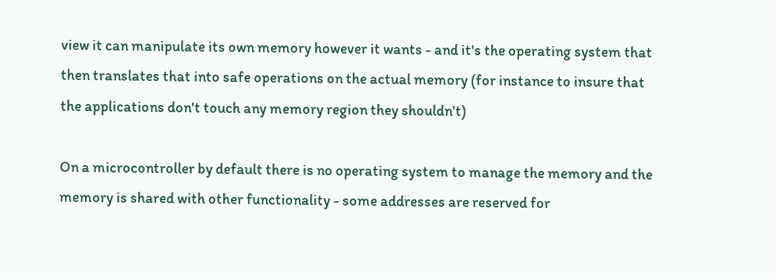view it can manipulate its own memory however it wants - and it's the operating system that then translates that into safe operations on the actual memory (for instance to insure that the applications don't touch any memory region they shouldn't)

On a microcontroller by default there is no operating system to manage the memory and the memory is shared with other functionality - some addresses are reserved for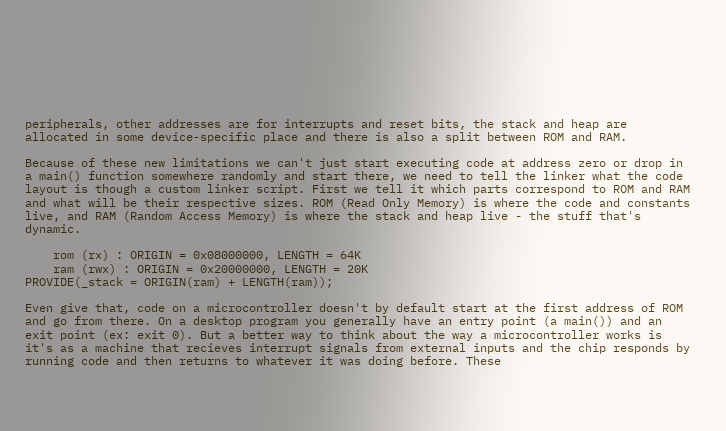peripherals, other addresses are for interrupts and reset bits, the stack and heap are allocated in some device-specific place and there is also a split between ROM and RAM.

Because of these new limitations we can't just start executing code at address zero or drop in a main() function somewhere randomly and start there, we need to tell the linker what the code layout is though a custom linker script. First we tell it which parts correspond to ROM and RAM and what will be their respective sizes. ROM (Read Only Memory) is where the code and constants live, and RAM (Random Access Memory) is where the stack and heap live - the stuff that's dynamic.

    rom (rx) : ORIGIN = 0x08000000, LENGTH = 64K
    ram (rwx) : ORIGIN = 0x20000000, LENGTH = 20K
PROVIDE(_stack = ORIGIN(ram) + LENGTH(ram));

Even give that, code on a microcontroller doesn't by default start at the first address of ROM and go from there. On a desktop program you generally have an entry point (a main()) and an exit point (ex: exit 0). But a better way to think about the way a microcontroller works is it's as a machine that recieves interrupt signals from external inputs and the chip responds by running code and then returns to whatever it was doing before. These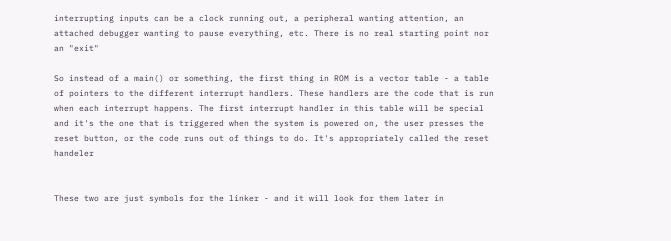interrupting inputs can be a clock running out, a peripheral wanting attention, an attached debugger wanting to pause everything, etc. There is no real starting point nor an "exit"

So instead of a main() or something, the first thing in ROM is a vector table - a table of pointers to the different interrupt handlers. These handlers are the code that is run when each interrupt happens. The first interrupt handler in this table will be special and it's the one that is triggered when the system is powered on, the user presses the reset button, or the code runs out of things to do. It's appropriately called the reset handeler


These two are just symbols for the linker - and it will look for them later in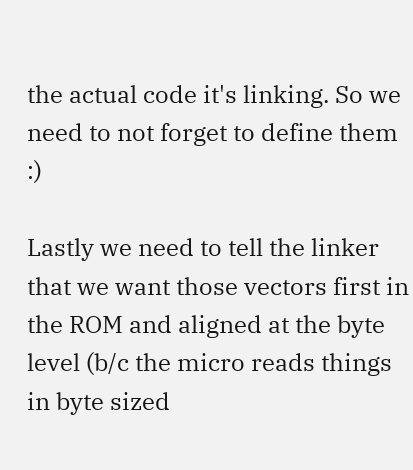the actual code it's linking. So we need to not forget to define them :)

Lastly we need to tell the linker that we want those vectors first in the ROM and aligned at the byte level (b/c the micro reads things in byte sized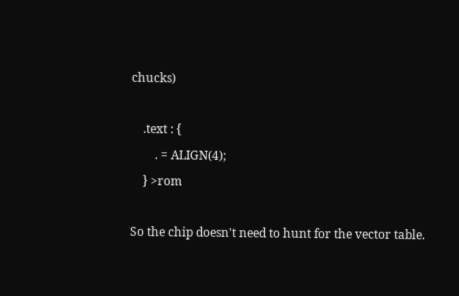chucks)

    .text : {
        . = ALIGN(4);
    } >rom

So the chip doesn't need to hunt for the vector table.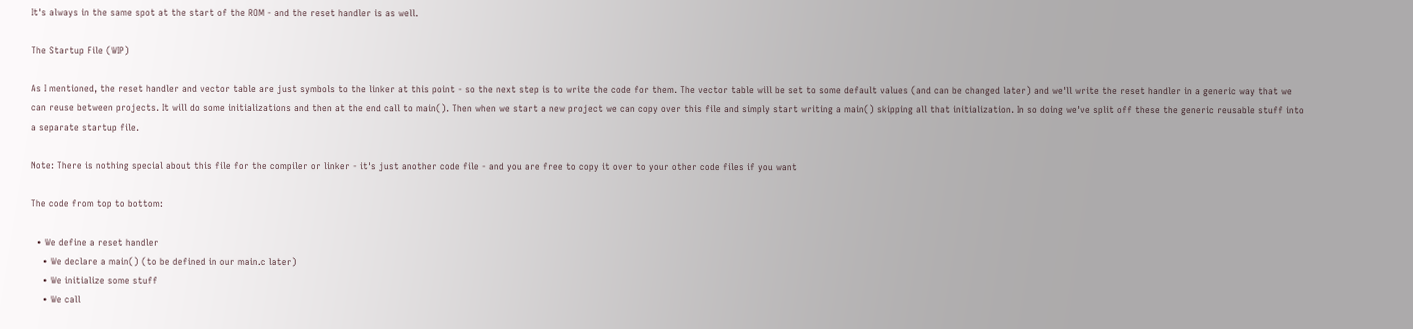It's always in the same spot at the start of the ROM - and the reset handler is as well.

The Startup File (WIP)

As I mentioned, the reset handler and vector table are just symbols to the linker at this point - so the next step is to write the code for them. The vector table will be set to some default values (and can be changed later) and we'll write the reset handler in a generic way that we can reuse between projects. It will do some initializations and then at the end call to main(). Then when we start a new project we can copy over this file and simply start writing a main() skipping all that initialization. In so doing we've split off these the generic reusable stuff into a separate startup file.

Note: There is nothing special about this file for the compiler or linker - it's just another code file - and you are free to copy it over to your other code files if you want

The code from top to bottom:

  • We define a reset handler
    • We declare a main() (to be defined in our main.c later)
    • We initialize some stuff
    • We call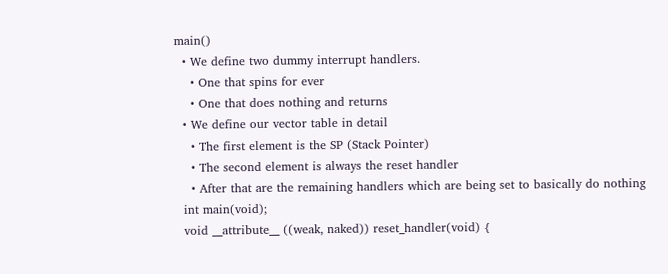main()
  • We define two dummy interrupt handlers.
    • One that spins for ever
    • One that does nothing and returns
  • We define our vector table in detail
    • The first element is the SP (Stack Pointer)
    • The second element is always the reset handler
    • After that are the remaining handlers which are being set to basically do nothing
  int main(void);
  void __attribute__ ((weak, naked)) reset_handler(void) {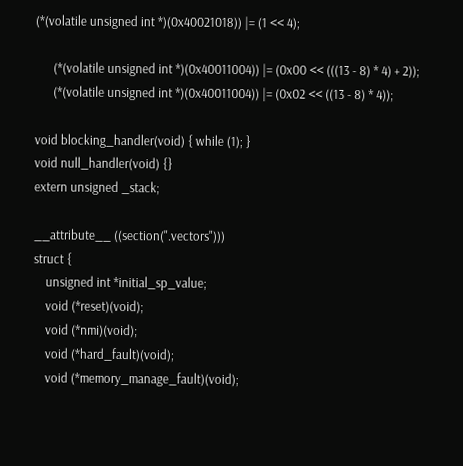(*(volatile unsigned int *)(0x40021018)) |= (1 << 4);

      (*(volatile unsigned int *)(0x40011004)) |= (0x00 << (((13 - 8) * 4) + 2));
      (*(volatile unsigned int *)(0x40011004)) |= (0x02 << ((13 - 8) * 4));

void blocking_handler(void) { while (1); }
void null_handler(void) {}
extern unsigned _stack;

__attribute__ ((section(".vectors")))
struct {
    unsigned int *initial_sp_value;
    void (*reset)(void);
    void (*nmi)(void);
    void (*hard_fault)(void);
    void (*memory_manage_fault)(void);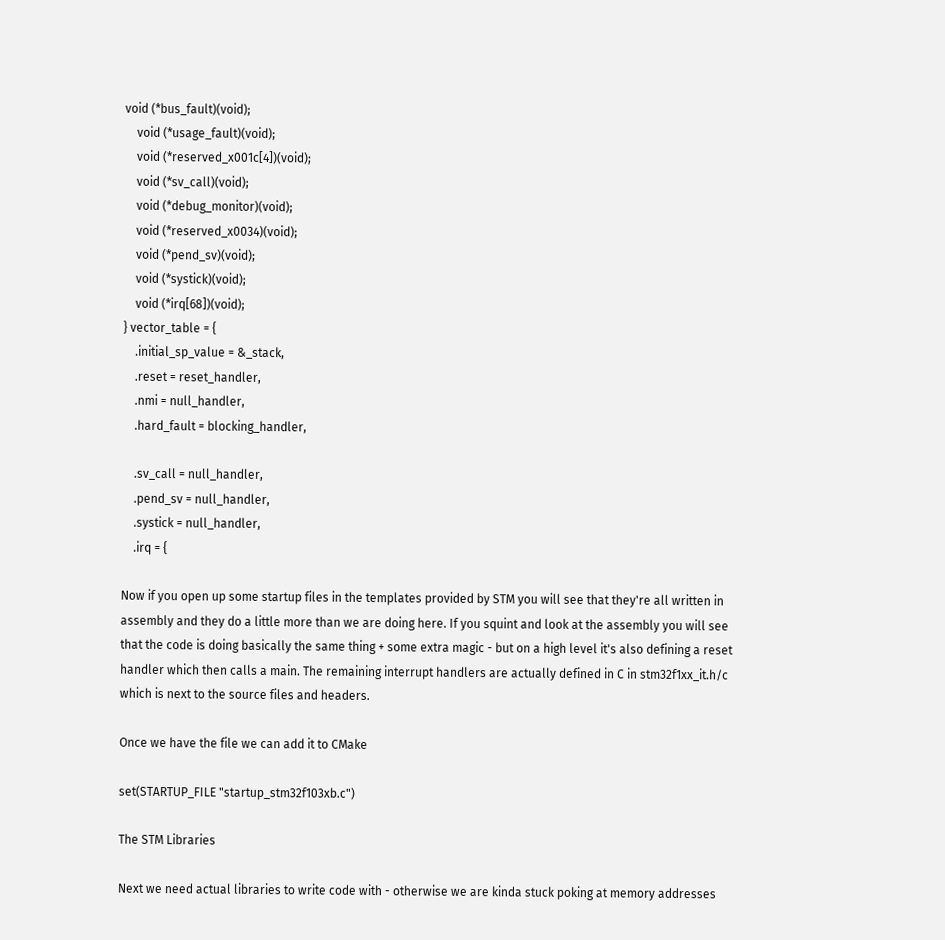void (*bus_fault)(void);
    void (*usage_fault)(void);
    void (*reserved_x001c[4])(void);
    void (*sv_call)(void);
    void (*debug_monitor)(void);
    void (*reserved_x0034)(void);
    void (*pend_sv)(void);
    void (*systick)(void);
    void (*irq[68])(void);
} vector_table = {
    .initial_sp_value = &_stack,
    .reset = reset_handler,
    .nmi = null_handler,
    .hard_fault = blocking_handler,

    .sv_call = null_handler,
    .pend_sv = null_handler,
    .systick = null_handler,
    .irq = {

Now if you open up some startup files in the templates provided by STM you will see that they're all written in assembly and they do a little more than we are doing here. If you squint and look at the assembly you will see that the code is doing basically the same thing + some extra magic - but on a high level it's also defining a reset handler which then calls a main. The remaining interrupt handlers are actually defined in C in stm32f1xx_it.h/c which is next to the source files and headers.

Once we have the file we can add it to CMake

set(STARTUP_FILE "startup_stm32f103xb.c")

The STM Libraries

Next we need actual libraries to write code with - otherwise we are kinda stuck poking at memory addresses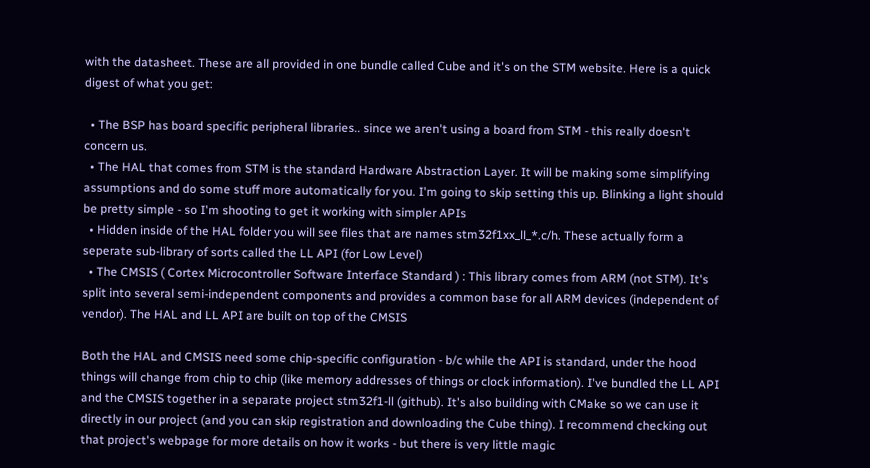with the datasheet. These are all provided in one bundle called Cube and it's on the STM website. Here is a quick digest of what you get:

  • The BSP has board specific peripheral libraries.. since we aren't using a board from STM - this really doesn't concern us.
  • The HAL that comes from STM is the standard Hardware Abstraction Layer. It will be making some simplifying assumptions and do some stuff more automatically for you. I'm going to skip setting this up. Blinking a light should be pretty simple - so I'm shooting to get it working with simpler APIs
  • Hidden inside of the HAL folder you will see files that are names stm32f1xx_ll_*.c/h. These actually form a seperate sub-library of sorts called the LL API (for Low Level)
  • The CMSIS ( Cortex Microcontroller Software Interface Standard ) : This library comes from ARM (not STM). It's split into several semi-independent components and provides a common base for all ARM devices (independent of vendor). The HAL and LL API are built on top of the CMSIS

Both the HAL and CMSIS need some chip-specific configuration - b/c while the API is standard, under the hood things will change from chip to chip (like memory addresses of things or clock information). I've bundled the LL API and the CMSIS together in a separate project stm32f1-ll (github). It's also building with CMake so we can use it directly in our project (and you can skip registration and downloading the Cube thing). I recommend checking out that project's webpage for more details on how it works - but there is very little magic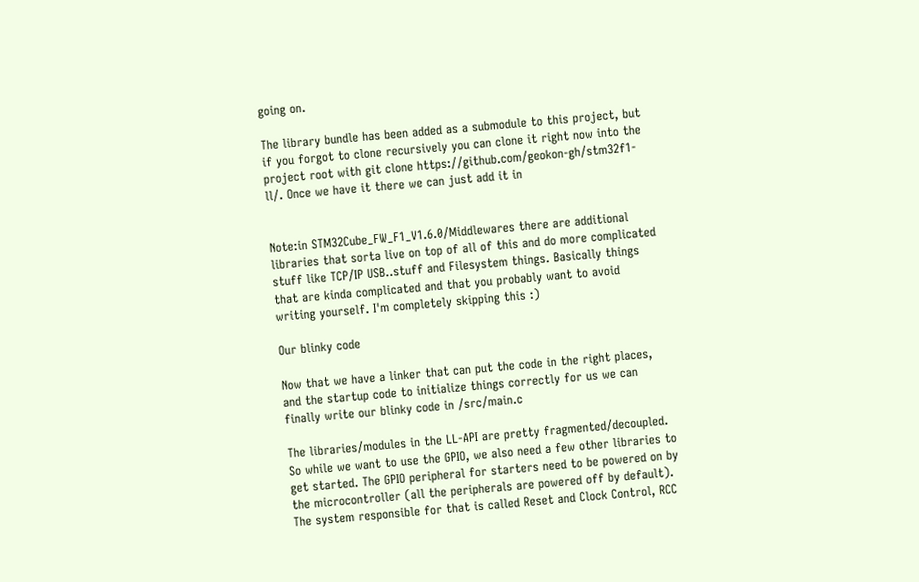going on.

The library bundle has been added as a submodule to this project, but if you forgot to clone recursively you can clone it right now into the project root with git clone https://github.com/geokon-gh/stm32f1-ll/. Once we have it there we can just add it in


Note:in STM32Cube_FW_F1_V1.6.0/Middlewares there are additional libraries that sorta live on top of all of this and do more complicated stuff like TCP/IP USB..stuff and Filesystem things. Basically things that are kinda complicated and that you probably want to avoid writing yourself. I'm completely skipping this :)

Our blinky code

Now that we have a linker that can put the code in the right places, and the startup code to initialize things correctly for us we can finally write our blinky code in /src/main.c

The libraries/modules in the LL-API are pretty fragmented/decoupled. So while we want to use the GPIO, we also need a few other libraries to get started. The GPIO peripheral for starters need to be powered on by the microcontroller (all the peripherals are powered off by default). The system responsible for that is called Reset and Clock Control, RCC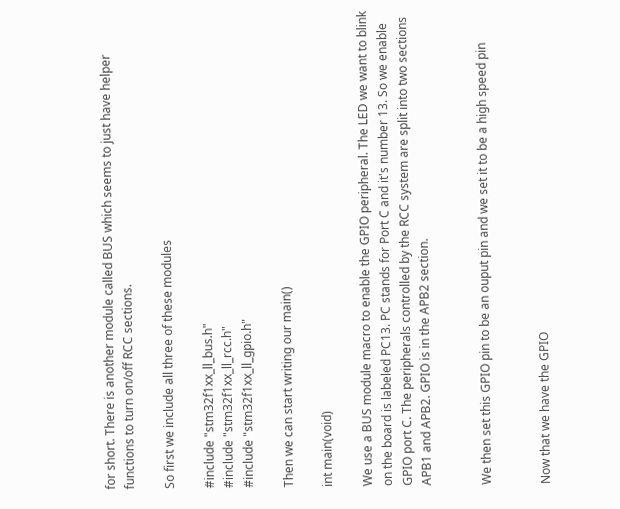for short. There is another module called BUS which seems to just have helper functions to turn on/off RCC sections.

So first we include all three of these modules

#include "stm32f1xx_ll_bus.h"
#include "stm32f1xx_ll_rcc.h"
#include "stm32f1xx_ll_gpio.h"

Then we can start writing our main()

int main(void)

We use a BUS module macro to enable the GPIO peripheral. The LED we want to blink on the board is labeled PC13. PC stands for Port C and it's number 13. So we enable GPIO port C. The peripherals controlled by the RCC system are split into two sections APB1 and APB2. GPIO is in the APB2 section.


We then set this GPIO pin to be an ouput pin and we set it to be a high speed pin


Now that we have the GPIO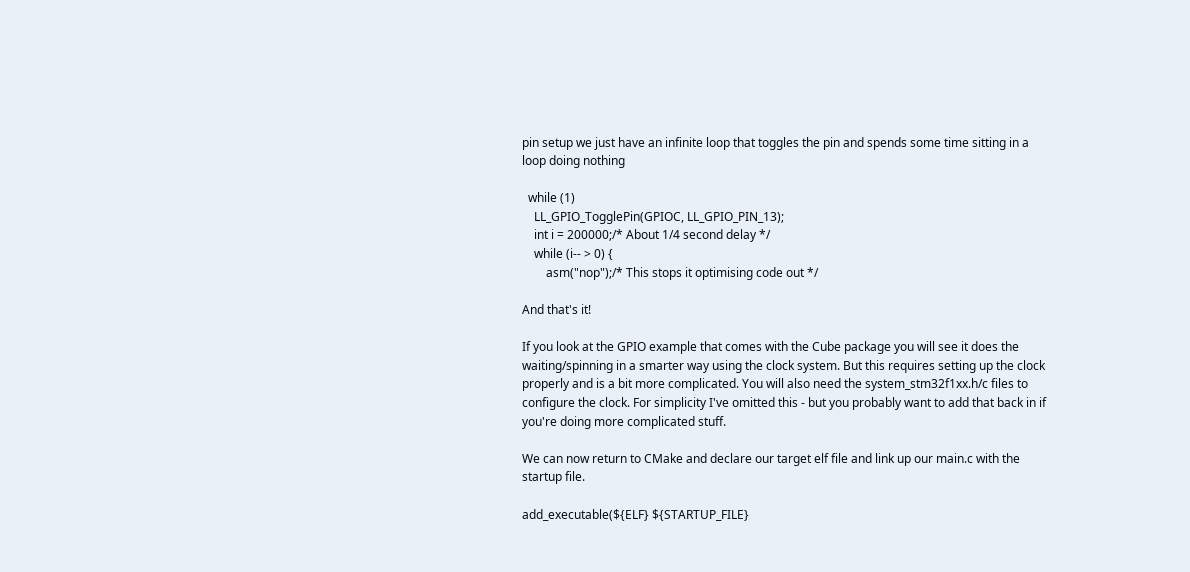pin setup we just have an infinite loop that toggles the pin and spends some time sitting in a loop doing nothing

  while (1)
    LL_GPIO_TogglePin(GPIOC, LL_GPIO_PIN_13);
    int i = 200000;/* About 1/4 second delay */
    while (i-- > 0) {
        asm("nop");/* This stops it optimising code out */

And that's it!

If you look at the GPIO example that comes with the Cube package you will see it does the waiting/spinning in a smarter way using the clock system. But this requires setting up the clock properly and is a bit more complicated. You will also need the system_stm32f1xx.h/c files to configure the clock. For simplicity I've omitted this - but you probably want to add that back in if you're doing more complicated stuff.

We can now return to CMake and declare our target elf file and link up our main.c with the startup file.

add_executable(${ELF} ${STARTUP_FILE}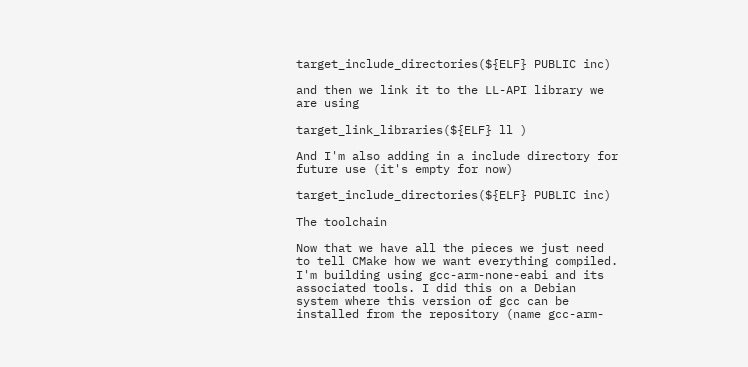target_include_directories(${ELF} PUBLIC inc)

and then we link it to the LL-API library we are using

target_link_libraries(${ELF} ll )

And I'm also adding in a include directory for future use (it's empty for now)

target_include_directories(${ELF} PUBLIC inc)

The toolchain

Now that we have all the pieces we just need to tell CMake how we want everything compiled. I'm building using gcc-arm-none-eabi and its associated tools. I did this on a Debian system where this version of gcc can be installed from the repository (name gcc-arm-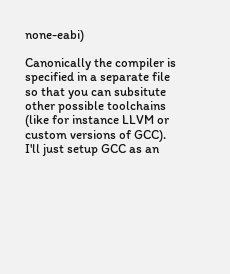none-eabi)

Canonically the compiler is specified in a separate file so that you can subsitute other possible toolchains (like for instance LLVM or custom versions of GCC). I'll just setup GCC as an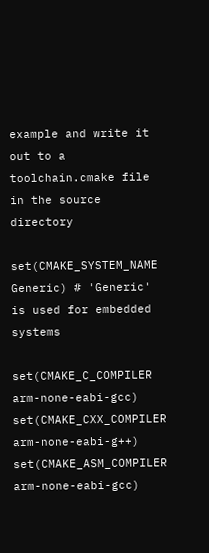example and write it out to a toolchain.cmake file in the source directory

set(CMAKE_SYSTEM_NAME Generic) # 'Generic' is used for embedded systems

set(CMAKE_C_COMPILER arm-none-eabi-gcc)
set(CMAKE_CXX_COMPILER arm-none-eabi-g++)
set(CMAKE_ASM_COMPILER arm-none-eabi-gcc)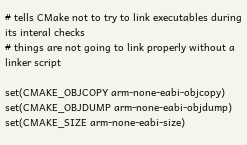# tells CMake not to try to link executables during its interal checks
# things are not going to link properly without a linker script

set(CMAKE_OBJCOPY arm-none-eabi-objcopy)
set(CMAKE_OBJDUMP arm-none-eabi-objdump)
set(CMAKE_SIZE arm-none-eabi-size)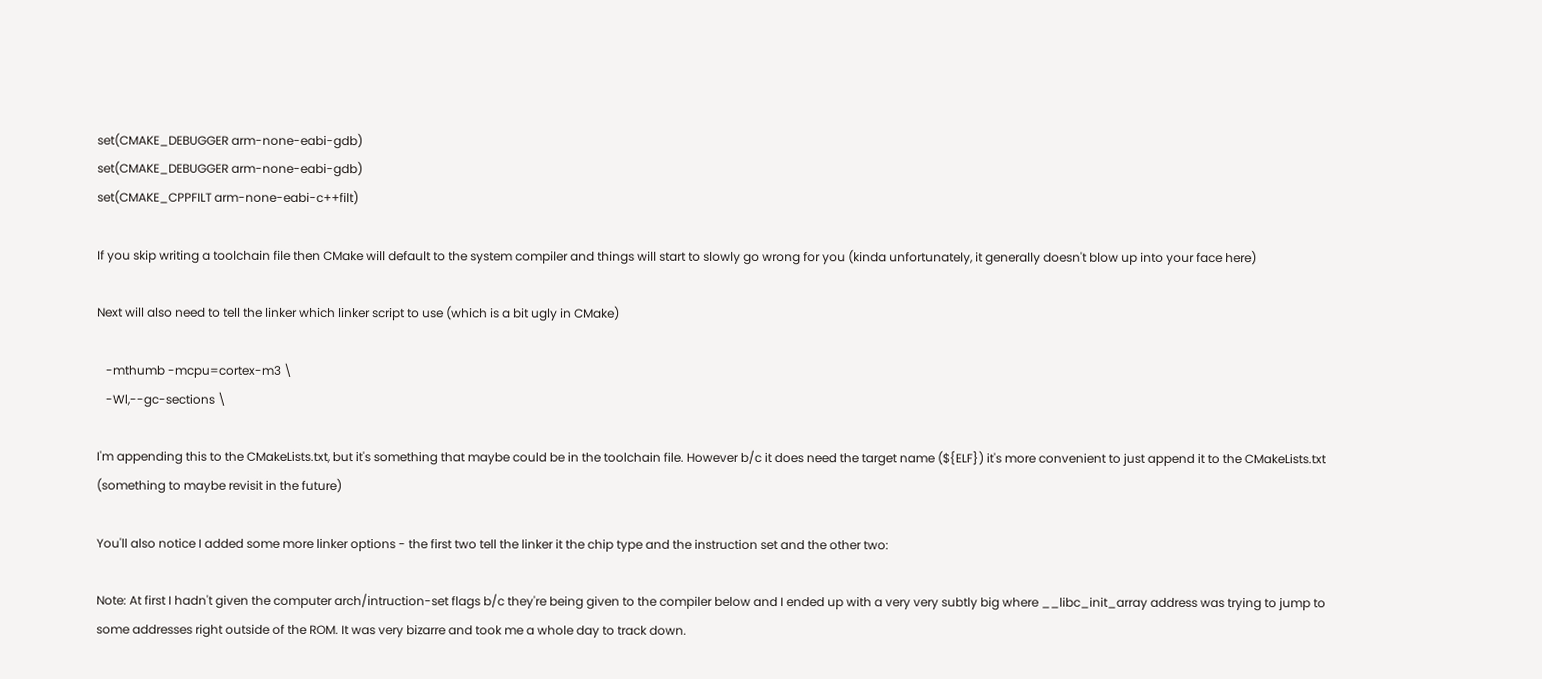set(CMAKE_DEBUGGER arm-none-eabi-gdb)
set(CMAKE_DEBUGGER arm-none-eabi-gdb)
set(CMAKE_CPPFILT arm-none-eabi-c++filt)

If you skip writing a toolchain file then CMake will default to the system compiler and things will start to slowly go wrong for you (kinda unfortunately, it generally doesn't blow up into your face here)

Next will also need to tell the linker which linker script to use (which is a bit ugly in CMake)

   -mthumb -mcpu=cortex-m3 \
   -Wl,--gc-sections \

I'm appending this to the CMakeLists.txt, but it's something that maybe could be in the toolchain file. However b/c it does need the target name (${ELF}) it's more convenient to just append it to the CMakeLists.txt (something to maybe revisit in the future)

You'll also notice I added some more linker options - the first two tell the linker it the chip type and the instruction set and the other two:

Note: At first I hadn't given the computer arch/intruction-set flags b/c they're being given to the compiler below and I ended up with a very very subtly big where __libc_init_array address was trying to jump to some addresses right outside of the ROM. It was very bizarre and took me a whole day to track down.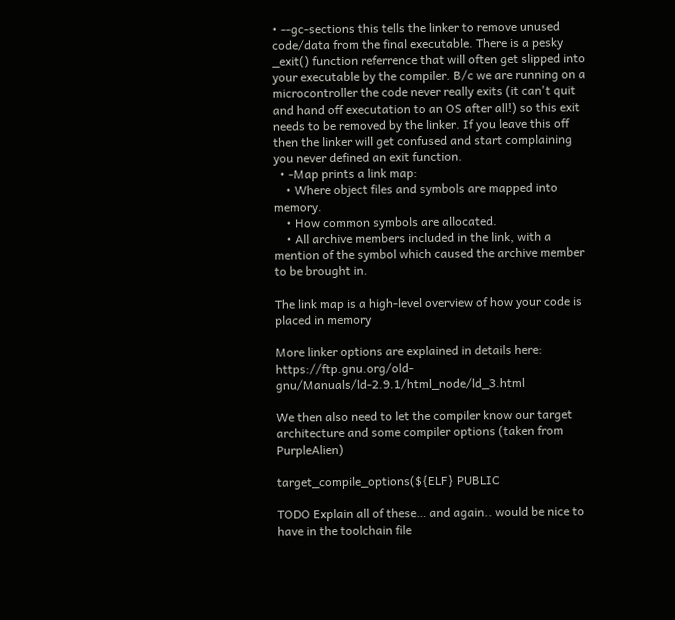• --gc-sections this tells the linker to remove unused code/data from the final executable. There is a pesky _exit() function referrence that will often get slipped into your executable by the compiler. B/c we are running on a microcontroller the code never really exits (it can't quit and hand off executation to an OS after all!) so this exit needs to be removed by the linker. If you leave this off then the linker will get confused and start complaining you never defined an exit function.
  • -Map prints a link map:
    • Where object files and symbols are mapped into memory.
    • How common symbols are allocated.
    • All archive members included in the link, with a mention of the symbol which caused the archive member to be brought in.

The link map is a high-level overview of how your code is placed in memory

More linker options are explained in details here: https://ftp.gnu.org/old-gnu/Manuals/ld-2.9.1/html_node/ld_3.html

We then also need to let the compiler know our target architecture and some compiler options (taken from PurpleAlien)

target_compile_options(${ELF} PUBLIC

TODO Explain all of these… and again.. would be nice to have in the toolchain file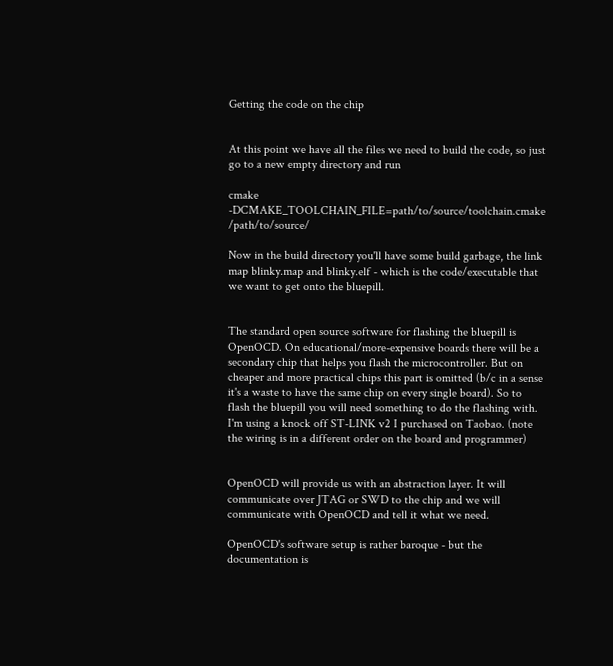Getting the code on the chip


At this point we have all the files we need to build the code, so just go to a new empty directory and run

cmake -DCMAKE_TOOLCHAIN_FILE=path/to/source/toolchain.cmake /path/to/source/

Now in the build directory you'll have some build garbage, the link map blinky.map and blinky.elf - which is the code/executable that we want to get onto the bluepill.


The standard open source software for flashing the bluepill is OpenOCD. On educational/more-expensive boards there will be a secondary chip that helps you flash the microcontroller. But on cheaper and more practical chips this part is omitted (b/c in a sense it's a waste to have the same chip on every single board). So to flash the bluepill you will need something to do the flashing with. I'm using a knock off ST-LINK v2 I purchased on Taobao. (note the wiring is in a different order on the board and programmer)


OpenOCD will provide us with an abstraction layer. It will communicate over JTAG or SWD to the chip and we will communicate with OpenOCD and tell it what we need.

OpenOCD's software setup is rather baroque - but the documentation is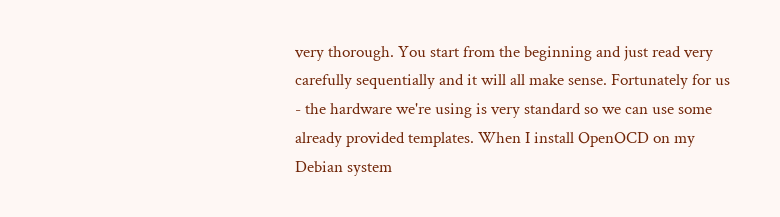very thorough. You start from the beginning and just read very carefully sequentially and it will all make sense. Fortunately for us - the hardware we're using is very standard so we can use some already provided templates. When I install OpenOCD on my Debian system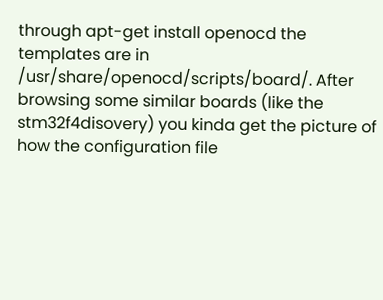through apt-get install openocd the templates are in /usr/share/openocd/scripts/board/. After browsing some similar boards (like the stm32f4disovery) you kinda get the picture of how the configuration file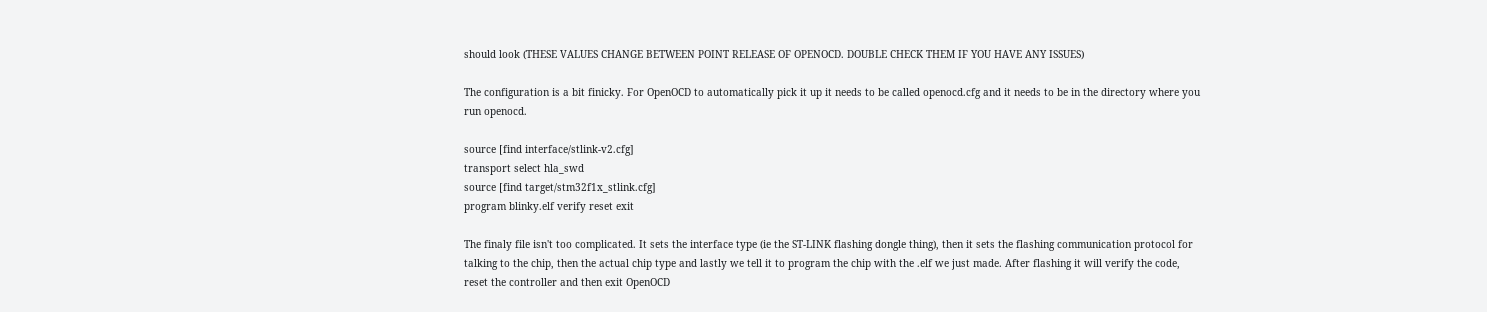should look (THESE VALUES CHANGE BETWEEN POINT RELEASE OF OPENOCD. DOUBLE CHECK THEM IF YOU HAVE ANY ISSUES)

The configuration is a bit finicky. For OpenOCD to automatically pick it up it needs to be called openocd.cfg and it needs to be in the directory where you run openocd.

source [find interface/stlink-v2.cfg]
transport select hla_swd
source [find target/stm32f1x_stlink.cfg]
program blinky.elf verify reset exit

The finaly file isn't too complicated. It sets the interface type (ie the ST-LINK flashing dongle thing), then it sets the flashing communication protocol for talking to the chip, then the actual chip type and lastly we tell it to program the chip with the .elf we just made. After flashing it will verify the code, reset the controller and then exit OpenOCD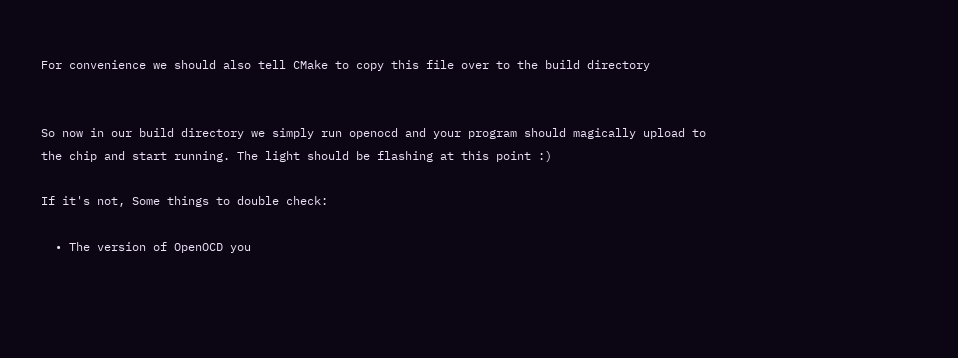For convenience we should also tell CMake to copy this file over to the build directory


So now in our build directory we simply run openocd and your program should magically upload to the chip and start running. The light should be flashing at this point :)

If it's not, Some things to double check:

  • The version of OpenOCD you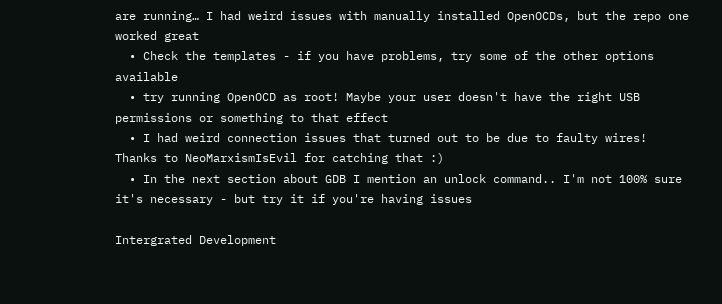are running… I had weird issues with manually installed OpenOCDs, but the repo one worked great
  • Check the templates - if you have problems, try some of the other options available
  • try running OpenOCD as root! Maybe your user doesn't have the right USB permissions or something to that effect
  • I had weird connection issues that turned out to be due to faulty wires! Thanks to NeoMarxismIsEvil for catching that :)
  • In the next section about GDB I mention an unlock command.. I'm not 100% sure it's necessary - but try it if you're having issues

Intergrated Development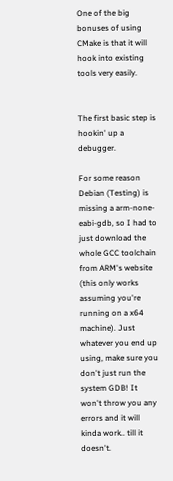One of the big bonuses of using CMake is that it will hook into existing tools very easily.


The first basic step is hookin' up a debugger.

For some reason Debian (Testing) is missing a arm-none-eabi-gdb, so I had to just download the whole GCC toolchain from ARM's website (this only works assuming you're running on a x64 machine). Just whatever you end up using, make sure you don't just run the system GDB! It won't throw you any errors and it will kinda work.. till it doesn't.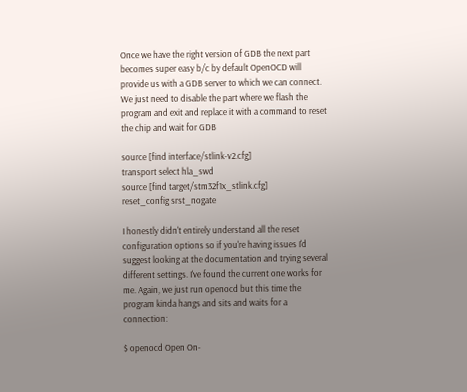Once we have the right version of GDB the next part becomes super easy b/c by default OpenOCD will provide us with a GDB server to which we can connect. We just need to disable the part where we flash the program and exit and replace it with a command to reset the chip and wait for GDB

source [find interface/stlink-v2.cfg]
transport select hla_swd
source [find target/stm32f1x_stlink.cfg]
reset_config srst_nogate

I honestly didn't entirely understand all the reset configuration options so if you're having issues I'd suggest looking at the documentation and trying several different settings. I've found the current one works for me. Again, we just run openocd but this time the program kinda hangs and sits and waits for a connection:

$ openocd Open On-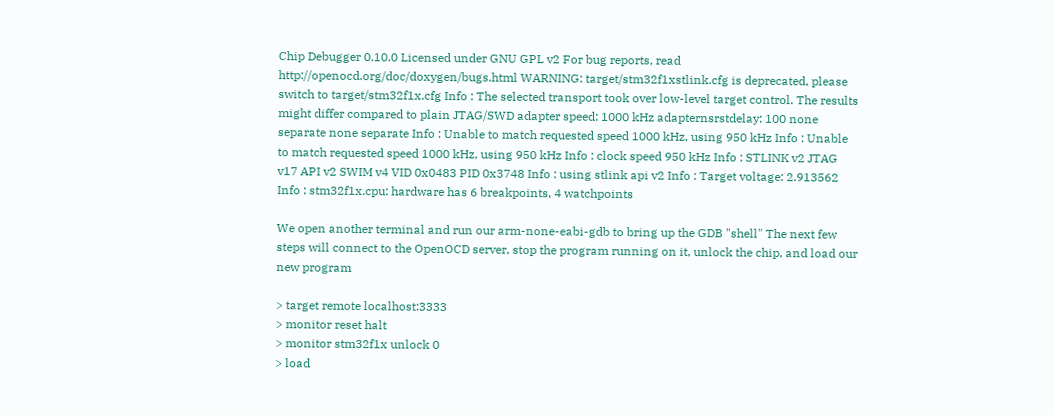Chip Debugger 0.10.0 Licensed under GNU GPL v2 For bug reports, read http://openocd.org/doc/doxygen/bugs.html WARNING: target/stm32f1xstlink.cfg is deprecated, please switch to target/stm32f1x.cfg Info : The selected transport took over low-level target control. The results might differ compared to plain JTAG/SWD adapter speed: 1000 kHz adapternsrstdelay: 100 none separate none separate Info : Unable to match requested speed 1000 kHz, using 950 kHz Info : Unable to match requested speed 1000 kHz, using 950 kHz Info : clock speed 950 kHz Info : STLINK v2 JTAG v17 API v2 SWIM v4 VID 0x0483 PID 0x3748 Info : using stlink api v2 Info : Target voltage: 2.913562 Info : stm32f1x.cpu: hardware has 6 breakpoints, 4 watchpoints

We open another terminal and run our arm-none-eabi-gdb to bring up the GDB "shell" The next few steps will connect to the OpenOCD server, stop the program running on it, unlock the chip, and load our new program

> target remote localhost:3333
> monitor reset halt
> monitor stm32f1x unlock 0
> load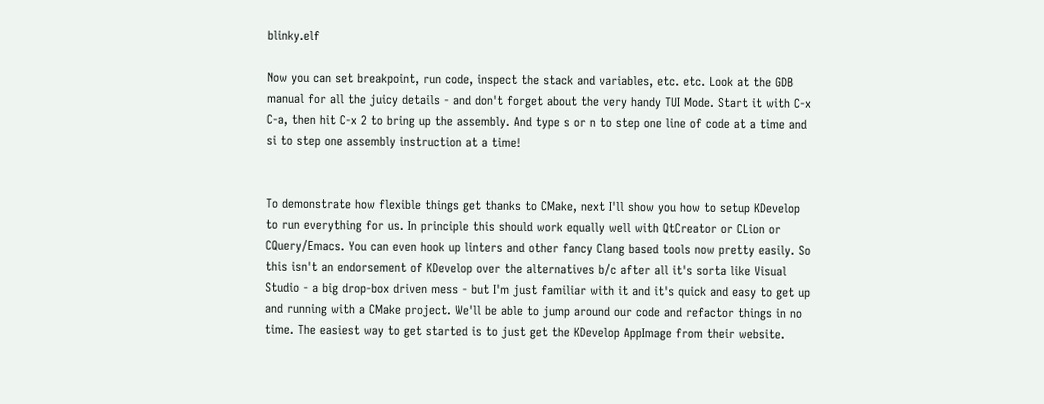blinky.elf

Now you can set breakpoint, run code, inspect the stack and variables, etc. etc. Look at the GDB manual for all the juicy details - and don't forget about the very handy TUI Mode. Start it with C-x C-a, then hit C-x 2 to bring up the assembly. And type s or n to step one line of code at a time and si to step one assembly instruction at a time!


To demonstrate how flexible things get thanks to CMake, next I'll show you how to setup KDevelop to run everything for us. In principle this should work equally well with QtCreator or CLion or CQuery/Emacs. You can even hook up linters and other fancy Clang based tools now pretty easily. So this isn't an endorsement of KDevelop over the alternatives b/c after all it's sorta like Visual Studio - a big drop-box driven mess - but I'm just familiar with it and it's quick and easy to get up and running with a CMake project. We'll be able to jump around our code and refactor things in no time. The easiest way to get started is to just get the KDevelop AppImage from their website.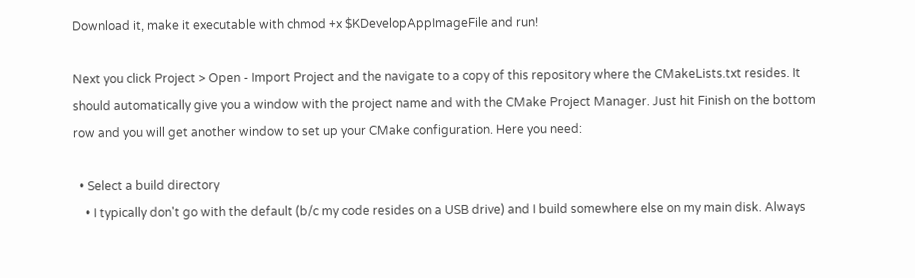Download it, make it executable with chmod +x $KDevelopAppImageFile and run!

Next you click Project > Open - Import Project and the navigate to a copy of this repository where the CMakeLists.txt resides. It should automatically give you a window with the project name and with the CMake Project Manager. Just hit Finish on the bottom row and you will get another window to set up your CMake configuration. Here you need:

  • Select a build directory
    • I typically don't go with the default (b/c my code resides on a USB drive) and I build somewhere else on my main disk. Always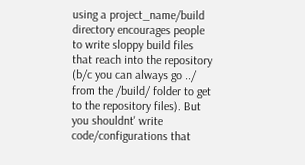using a project_name/build directory encourages people to write sloppy build files that reach into the repository (b/c you can always go ../ from the /build/ folder to get to the repository files). But you shouldnt' write code/configurations that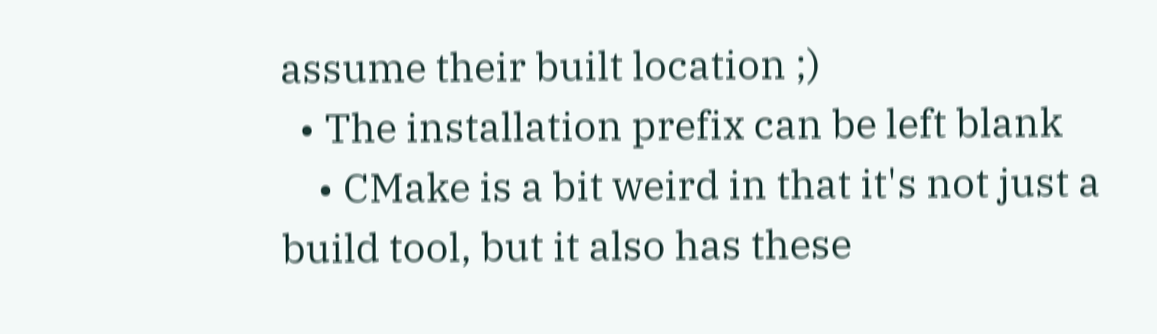assume their built location ;)
  • The installation prefix can be left blank
    • CMake is a bit weird in that it's not just a build tool, but it also has these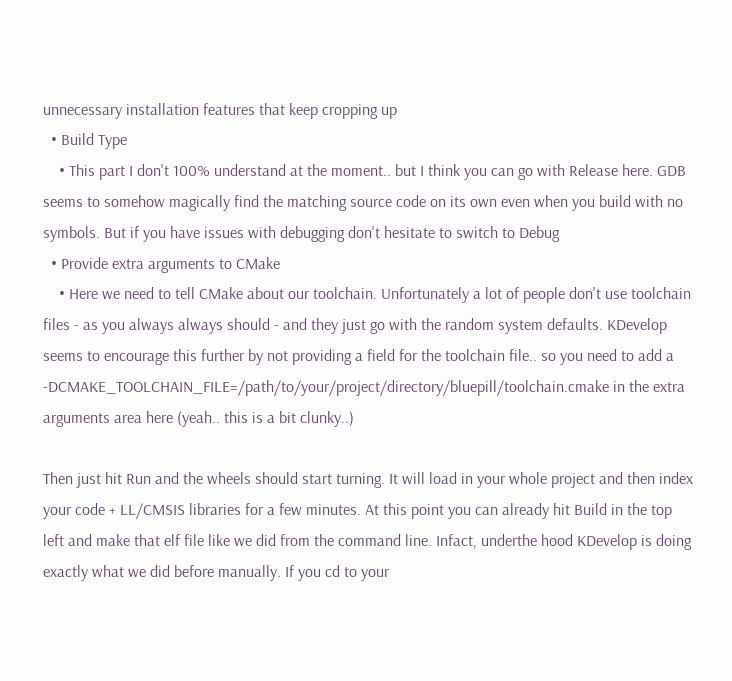unnecessary installation features that keep cropping up
  • Build Type
    • This part I don't 100% understand at the moment.. but I think you can go with Release here. GDB seems to somehow magically find the matching source code on its own even when you build with no symbols. But if you have issues with debugging don't hesitate to switch to Debug
  • Provide extra arguments to CMake
    • Here we need to tell CMake about our toolchain. Unfortunately a lot of people don't use toolchain files - as you always always should - and they just go with the random system defaults. KDevelop seems to encourage this further by not providing a field for the toolchain file.. so you need to add a -DCMAKE_TOOLCHAIN_FILE=/path/to/your/project/directory/bluepill/toolchain.cmake in the extra arguments area here (yeah.. this is a bit clunky..)

Then just hit Run and the wheels should start turning. It will load in your whole project and then index your code + LL/CMSIS libraries for a few minutes. At this point you can already hit Build in the top left and make that elf file like we did from the command line. Infact, underthe hood KDevelop is doing exactly what we did before manually. If you cd to your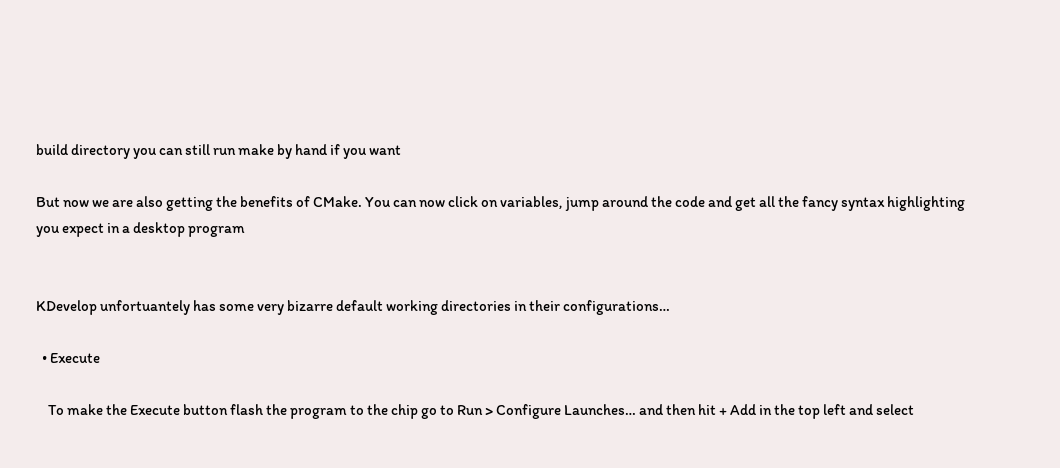build directory you can still run make by hand if you want

But now we are also getting the benefits of CMake. You can now click on variables, jump around the code and get all the fancy syntax highlighting you expect in a desktop program


KDevelop unfortuantely has some very bizarre default working directories in their configurations…

  • Execute

    To make the Execute button flash the program to the chip go to Run > Configure Launches… and then hit + Add in the top left and select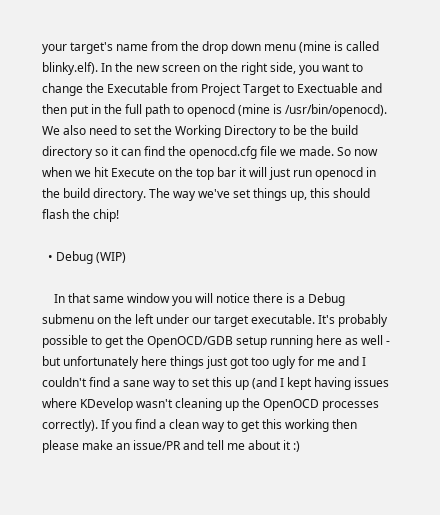your target's name from the drop down menu (mine is called blinky.elf). In the new screen on the right side, you want to change the Executable from Project Target to Exectuable and then put in the full path to openocd (mine is /usr/bin/openocd). We also need to set the Working Directory to be the build directory so it can find the openocd.cfg file we made. So now when we hit Execute on the top bar it will just run openocd in the build directory. The way we've set things up, this should flash the chip!

  • Debug (WIP)

    In that same window you will notice there is a Debug submenu on the left under our target executable. It's probably possible to get the OpenOCD/GDB setup running here as well - but unfortunately here things just got too ugly for me and I couldn't find a sane way to set this up (and I kept having issues where KDevelop wasn't cleaning up the OpenOCD processes correctly). If you find a clean way to get this working then please make an issue/PR and tell me about it :)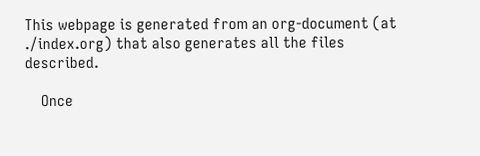This webpage is generated from an org-document (at ./index.org) that also generates all the files described.

    Once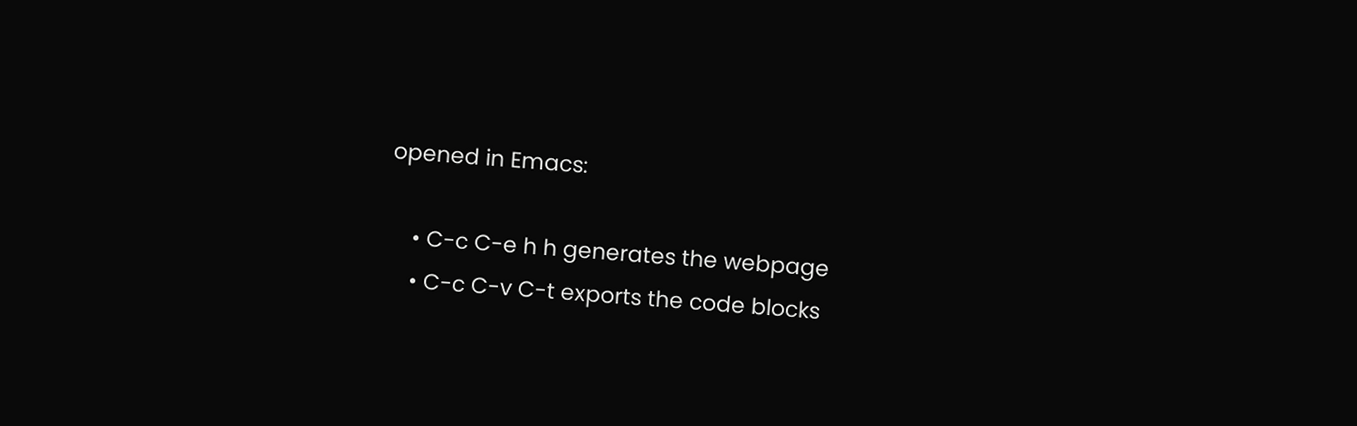opened in Emacs:

    • C-c C-e h h generates the webpage
    • C-c C-v C-t exports the code blocks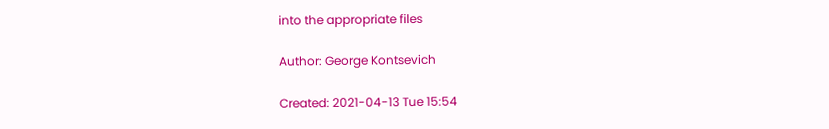into the appropriate files

Author: George Kontsevich

Created: 2021-04-13 Tue 15:54